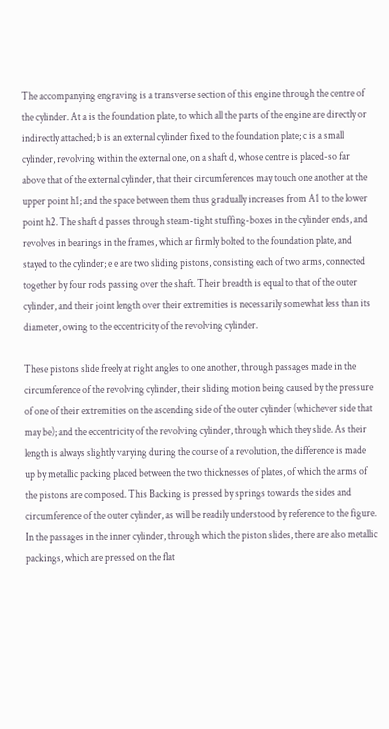The accompanying engraving is a transverse section of this engine through the centre of the cylinder. At a is the foundation plate, to which all the parts of the engine are directly or indirectly attached; b is an external cylinder fixed to the foundation plate; c is a small cylinder, revolving within the external one, on a shaft d, whose centre is placed-so far above that of the external cylinder, that their circumferences may touch one another at the upper point h1; and the space between them thus gradually increases from A1 to the lower point h2. The shaft d passes through steam-tight stuffing-boxes in the cylinder ends, and revolves in bearings in the frames, which ar firmly bolted to the foundation plate, and stayed to the cylinder; e e are two sliding pistons, consisting each of two arms, connected together by four rods passing over the shaft. Their breadth is equal to that of the outer cylinder, and their joint length over their extremities is necessarily somewhat less than its diameter, owing to the eccentricity of the revolving cylinder.

These pistons slide freely at right angles to one another, through passages made in the circumference of the revolving cylinder, their sliding motion being caused by the pressure of one of their extremities on the ascending side of the outer cylinder (whichever side that may be); and the eccentricity of the revolving cylinder, through which they slide. As their length is always slightly varying during the course of a revolution, the difference is made up by metallic packing placed between the two thicknesses of plates, of which the arms of the pistons are composed. This Backing is pressed by springs towards the sides and circumference of the outer cylinder, as will be readily understood by reference to the figure. In the passages in the inner cylinder, through which the piston slides, there are also metallic packings, which are pressed on the flat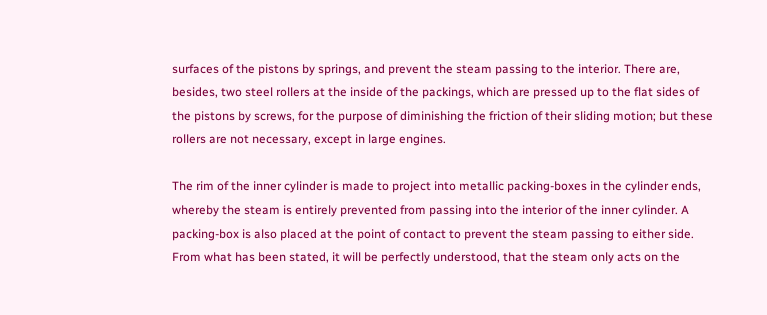surfaces of the pistons by springs, and prevent the steam passing to the interior. There are, besides, two steel rollers at the inside of the packings, which are pressed up to the flat sides of the pistons by screws, for the purpose of diminishing the friction of their sliding motion; but these rollers are not necessary, except in large engines.

The rim of the inner cylinder is made to project into metallic packing-boxes in the cylinder ends, whereby the steam is entirely prevented from passing into the interior of the inner cylinder. A packing-box is also placed at the point of contact to prevent the steam passing to either side. From what has been stated, it will be perfectly understood, that the steam only acts on the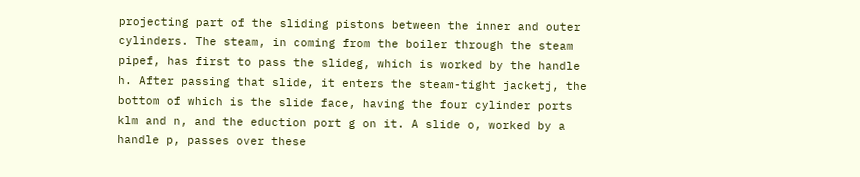projecting part of the sliding pistons between the inner and outer cylinders. The steam, in coming from the boiler through the steam pipef, has first to pass the slideg, which is worked by the handle h. After passing that slide, it enters the steam-tight jacketj, the bottom of which is the slide face, having the four cylinder ports klm and n, and the eduction port g on it. A slide o, worked by a handle p, passes over these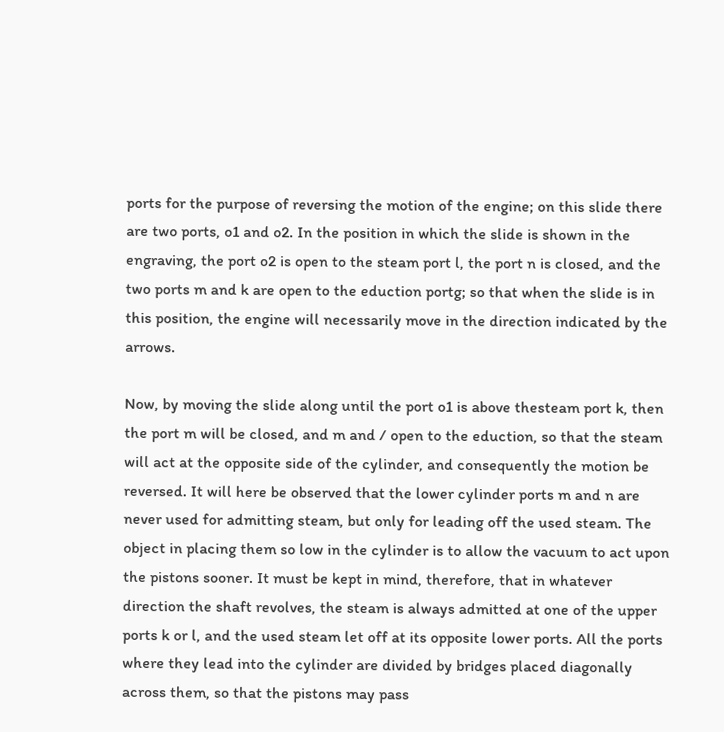ports for the purpose of reversing the motion of the engine; on this slide there are two ports, o1 and o2. In the position in which the slide is shown in the engraving, the port o2 is open to the steam port l, the port n is closed, and the two ports m and k are open to the eduction portg; so that when the slide is in this position, the engine will necessarily move in the direction indicated by the arrows.

Now, by moving the slide along until the port o1 is above thesteam port k, then the port m will be closed, and m and / open to the eduction, so that the steam will act at the opposite side of the cylinder, and consequently the motion be reversed. It will here be observed that the lower cylinder ports m and n are never used for admitting steam, but only for leading off the used steam. The object in placing them so low in the cylinder is to allow the vacuum to act upon the pistons sooner. It must be kept in mind, therefore, that in whatever direction the shaft revolves, the steam is always admitted at one of the upper ports k or l, and the used steam let off at its opposite lower ports. All the ports where they lead into the cylinder are divided by bridges placed diagonally across them, so that the pistons may pass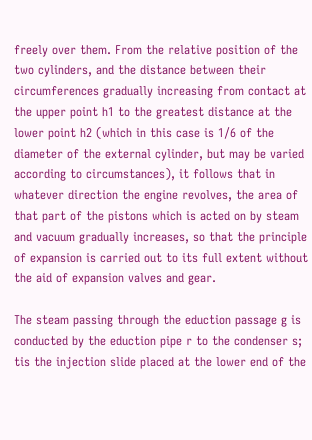freely over them. From the relative position of the two cylinders, and the distance between their circumferences gradually increasing from contact at the upper point h1 to the greatest distance at the lower point h2 (which in this case is 1/6 of the diameter of the external cylinder, but may be varied according to circumstances), it follows that in whatever direction the engine revolves, the area of that part of the pistons which is acted on by steam and vacuum gradually increases, so that the principle of expansion is carried out to its full extent without the aid of expansion valves and gear.

The steam passing through the eduction passage g is conducted by the eduction pipe r to the condenser s; tis the injection slide placed at the lower end of the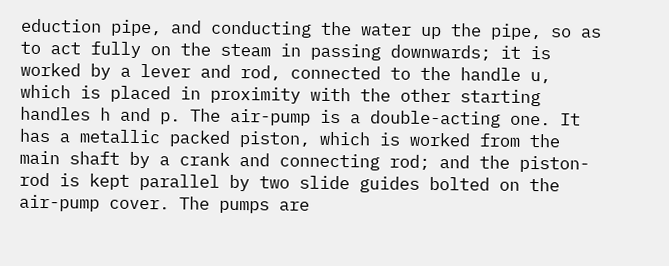eduction pipe, and conducting the water up the pipe, so as to act fully on the steam in passing downwards; it is worked by a lever and rod, connected to the handle u, which is placed in proximity with the other starting handles h and p. The air-pump is a double-acting one. It has a metallic packed piston, which is worked from the main shaft by a crank and connecting rod; and the piston-rod is kept parallel by two slide guides bolted on the air-pump cover. The pumps are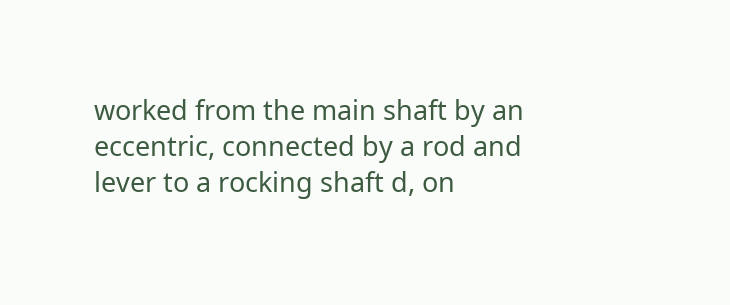worked from the main shaft by an eccentric, connected by a rod and lever to a rocking shaft d, on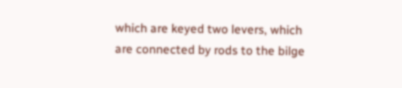which are keyed two levers, which are connected by rods to the bilge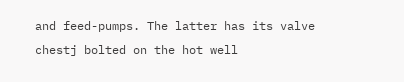and feed-pumps. The latter has its valve chestj bolted on the hot well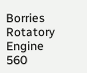Borries Rotatory Engine 560